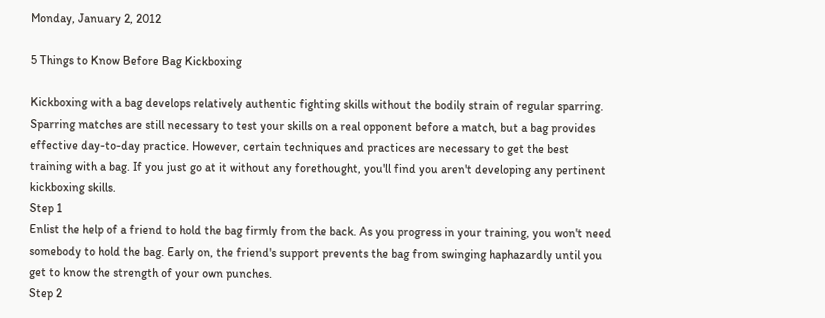Monday, January 2, 2012

5 Things to Know Before Bag Kickboxing

Kickboxing with a bag develops relatively authentic fighting skills without the bodily strain of regular sparring. Sparring matches are still necessary to test your skills on a real opponent before a match, but a bag provides effective day-to-day practice. However, certain techniques and practices are necessary to get the best training with a bag. If you just go at it without any forethought, you'll find you aren't developing any pertinent kickboxing skills.
Step 1
Enlist the help of a friend to hold the bag firmly from the back. As you progress in your training, you won't need somebody to hold the bag. Early on, the friend's support prevents the bag from swinging haphazardly until you get to know the strength of your own punches.
Step 2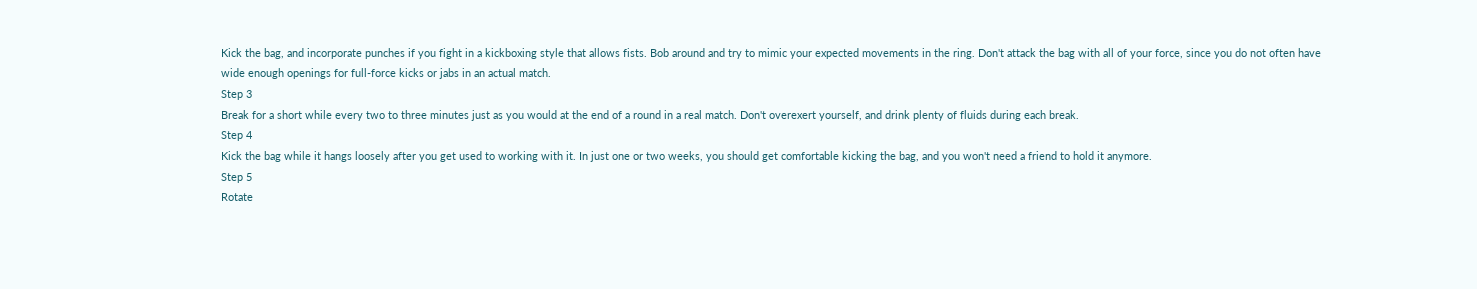Kick the bag, and incorporate punches if you fight in a kickboxing style that allows fists. Bob around and try to mimic your expected movements in the ring. Don't attack the bag with all of your force, since you do not often have wide enough openings for full-force kicks or jabs in an actual match.
Step 3
Break for a short while every two to three minutes just as you would at the end of a round in a real match. Don't overexert yourself, and drink plenty of fluids during each break.
Step 4
Kick the bag while it hangs loosely after you get used to working with it. In just one or two weeks, you should get comfortable kicking the bag, and you won't need a friend to hold it anymore.
Step 5
Rotate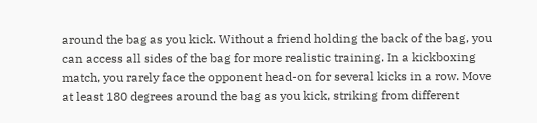around the bag as you kick. Without a friend holding the back of the bag, you can access all sides of the bag for more realistic training. In a kickboxing match, you rarely face the opponent head-on for several kicks in a row. Move at least 180 degrees around the bag as you kick, striking from different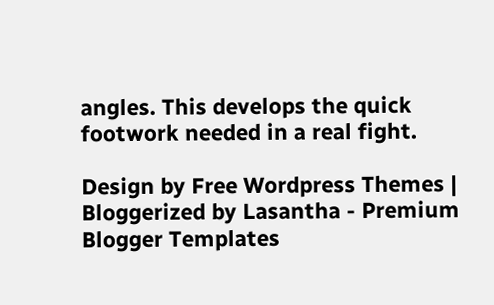angles. This develops the quick footwork needed in a real fight.

Design by Free Wordpress Themes | Bloggerized by Lasantha - Premium Blogger Templates